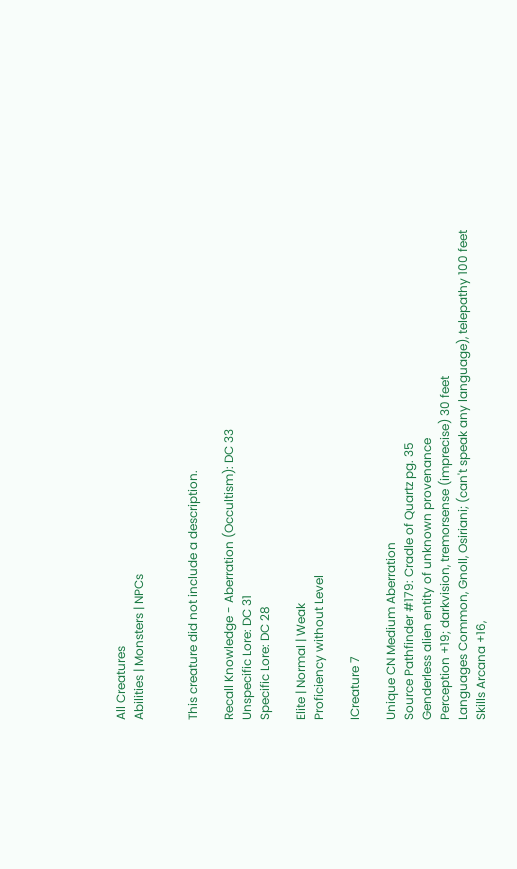All Creatures
Abilities | Monsters | NPCs


This creature did not include a description.

Recall Knowledge - Aberration (Occultism): DC 33
Unspecific Lore: DC 31
Specific Lore: DC 28

Elite | Normal | Weak
Proficiency without Level

ICreature 7

Unique CN Medium Aberration
Source Pathfinder #179: Cradle of Quartz pg. 35
Genderless alien entity of unknown provenance
Perception +19; darkvision, tremorsense (imprecise) 30 feet
Languages Common, Gnoll, Osiriani; (can't speak any language), telepathy 100 feet
Skills Arcana +16,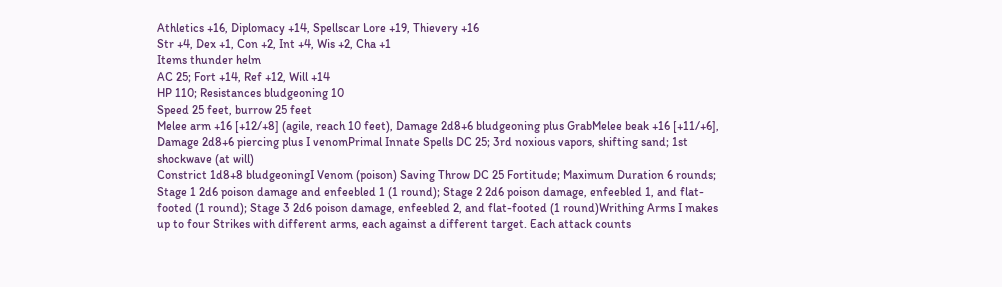Athletics +16, Diplomacy +14, Spellscar Lore +19, Thievery +16
Str +4, Dex +1, Con +2, Int +4, Wis +2, Cha +1
Items thunder helm
AC 25; Fort +14, Ref +12, Will +14
HP 110; Resistances bludgeoning 10
Speed 25 feet, burrow 25 feet
Melee arm +16 [+12/+8] (agile, reach 10 feet), Damage 2d8+6 bludgeoning plus GrabMelee beak +16 [+11/+6], Damage 2d8+6 piercing plus I venomPrimal Innate Spells DC 25; 3rd noxious vapors, shifting sand; 1st shockwave (at will)
Constrict 1d8+8 bludgeoningI Venom (poison) Saving Throw DC 25 Fortitude; Maximum Duration 6 rounds; Stage 1 2d6 poison damage and enfeebled 1 (1 round); Stage 2 2d6 poison damage, enfeebled 1, and flat-footed (1 round); Stage 3 2d6 poison damage, enfeebled 2, and flat-footed (1 round)Writhing Arms I makes up to four Strikes with different arms, each against a different target. Each attack counts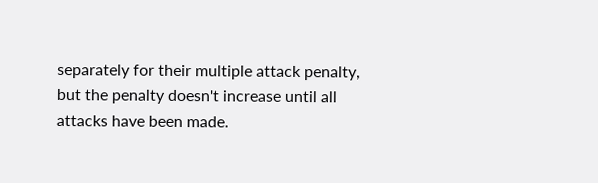separately for their multiple attack penalty, but the penalty doesn't increase until all attacks have been made.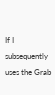If I subsequently uses the Grab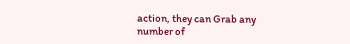action, they can Grab any number of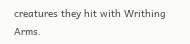creatures they hit with Writhing Arms.